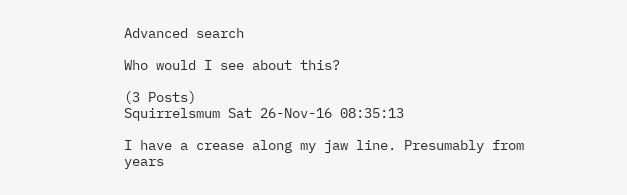Advanced search

Who would I see about this?

(3 Posts)
Squirrelsmum Sat 26-Nov-16 08:35:13

I have a crease along my jaw line. Presumably from years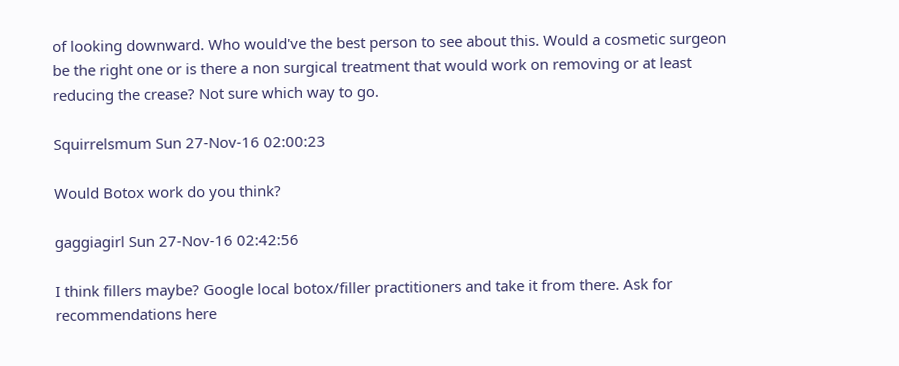of looking downward. Who would've the best person to see about this. Would a cosmetic surgeon be the right one or is there a non surgical treatment that would work on removing or at least reducing the crease? Not sure which way to go.

Squirrelsmum Sun 27-Nov-16 02:00:23

Would Botox work do you think?

gaggiagirl Sun 27-Nov-16 02:42:56

I think fillers maybe? Google local botox/filler practitioners and take it from there. Ask for recommendations here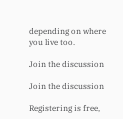depending on where you live too.

Join the discussion

Join the discussion

Registering is free,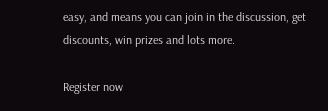easy, and means you can join in the discussion, get discounts, win prizes and lots more.

Register now